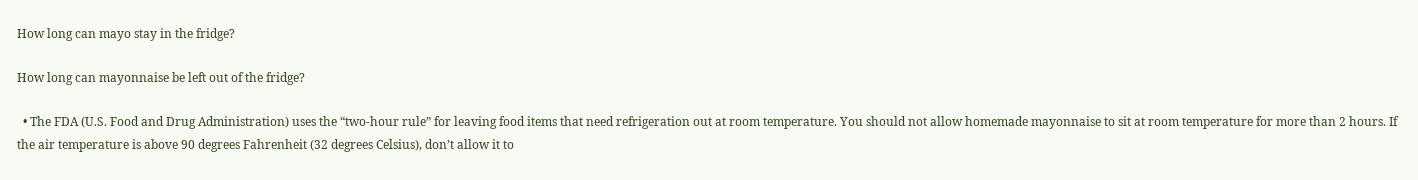How long can mayo stay in the fridge?

How long can mayonnaise be left out of the fridge?

  • The FDA (U.S. Food and Drug Administration) uses the “two-hour rule” for leaving food items that need refrigeration out at room temperature. You should not allow homemade mayonnaise to sit at room temperature for more than 2 hours. If the air temperature is above 90 degrees Fahrenheit (32 degrees Celsius), don’t allow it to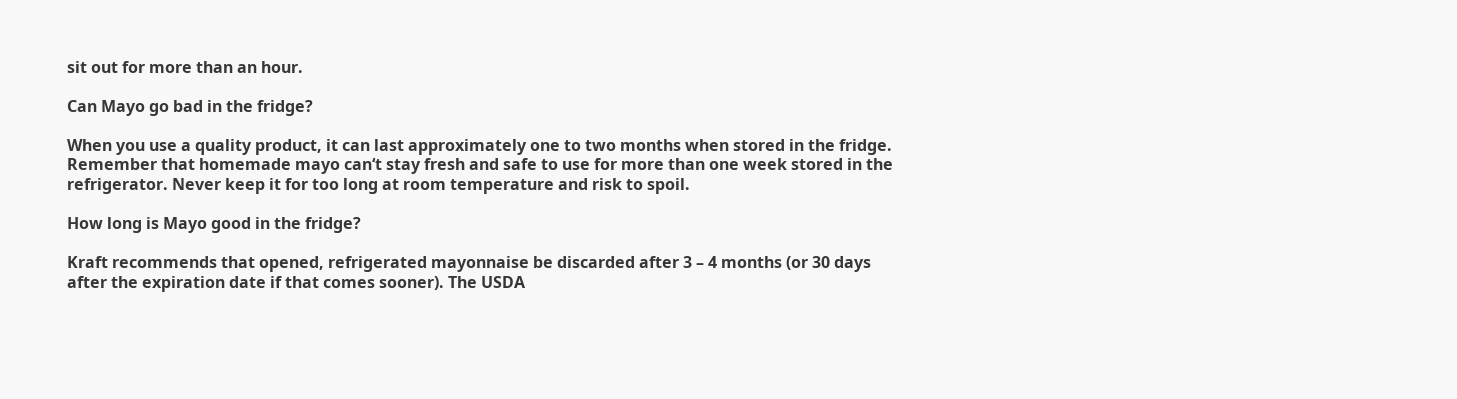sit out for more than an hour.

Can Mayo go bad in the fridge?

When you use a quality product, it can last approximately one to two months when stored in the fridge. Remember that homemade mayo can‘t stay fresh and safe to use for more than one week stored in the refrigerator. Never keep it for too long at room temperature and risk to spoil.

How long is Mayo good in the fridge?

Kraft recommends that opened, refrigerated mayonnaise be discarded after 3 – 4 months (or 30 days after the expiration date if that comes sooner). The USDA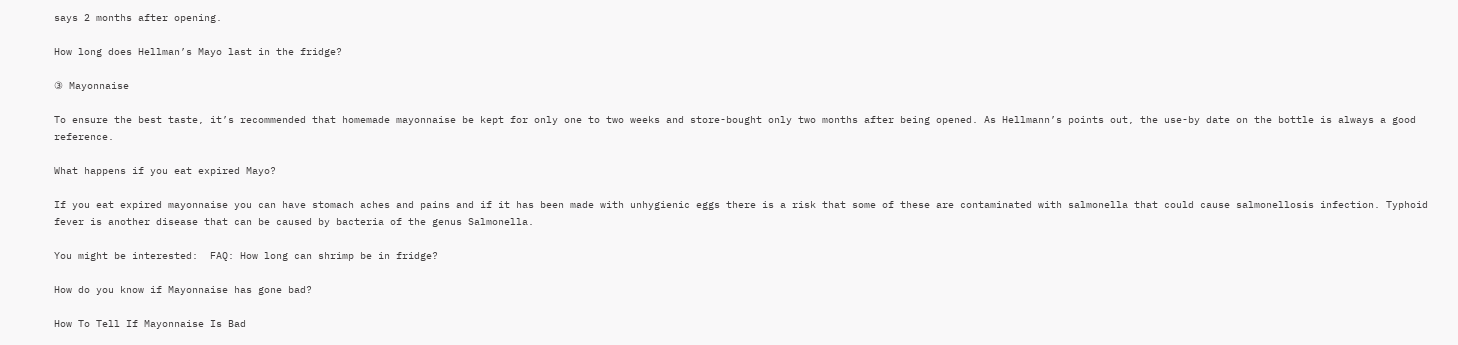says 2 months after opening.

How long does Hellman’s Mayo last in the fridge?

③ Mayonnaise

To ensure the best taste, it’s recommended that homemade mayonnaise be kept for only one to two weeks and store-bought only two months after being opened. As Hellmann’s points out, the use-by date on the bottle is always a good reference.

What happens if you eat expired Mayo?

If you eat expired mayonnaise you can have stomach aches and pains and if it has been made with unhygienic eggs there is a risk that some of these are contaminated with salmonella that could cause salmonellosis infection. Typhoid fever is another disease that can be caused by bacteria of the genus Salmonella.

You might be interested:  FAQ: How long can shrimp be in fridge?

How do you know if Mayonnaise has gone bad?

How To Tell If Mayonnaise Is Bad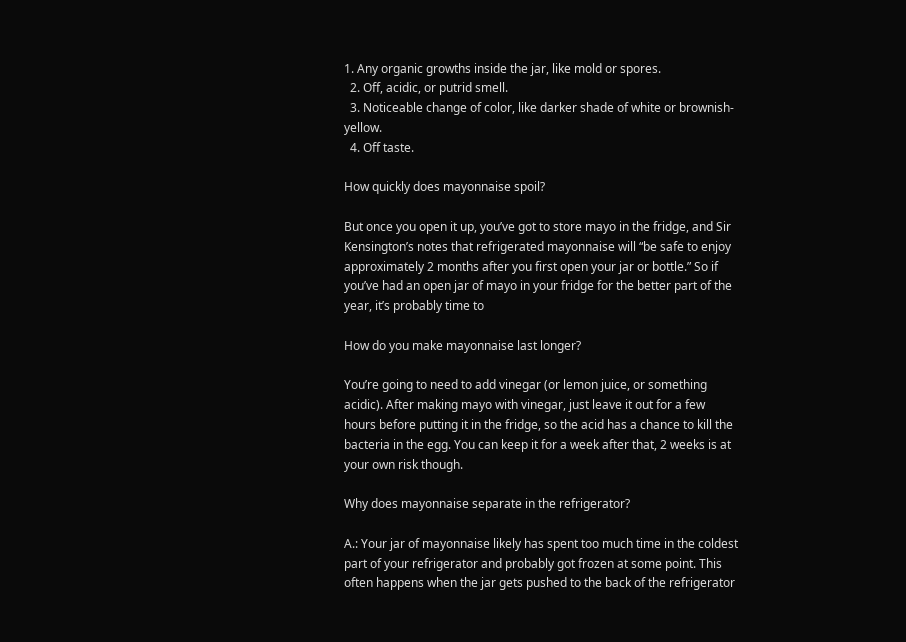1. Any organic growths inside the jar, like mold or spores.
  2. Off, acidic, or putrid smell.
  3. Noticeable change of color, like darker shade of white or brownish-yellow.
  4. Off taste.

How quickly does mayonnaise spoil?

But once you open it up, you’ve got to store mayo in the fridge, and Sir Kensington’s notes that refrigerated mayonnaise will “be safe to enjoy approximately 2 months after you first open your jar or bottle.” So if you’ve had an open jar of mayo in your fridge for the better part of the year, it’s probably time to

How do you make mayonnaise last longer?

You’re going to need to add vinegar (or lemon juice, or something acidic). After making mayo with vinegar, just leave it out for a few hours before putting it in the fridge, so the acid has a chance to kill the bacteria in the egg. You can keep it for a week after that, 2 weeks is at your own risk though.

Why does mayonnaise separate in the refrigerator?

A.: Your jar of mayonnaise likely has spent too much time in the coldest part of your refrigerator and probably got frozen at some point. This often happens when the jar gets pushed to the back of the refrigerator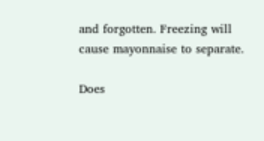and forgotten. Freezing will cause mayonnaise to separate.

Does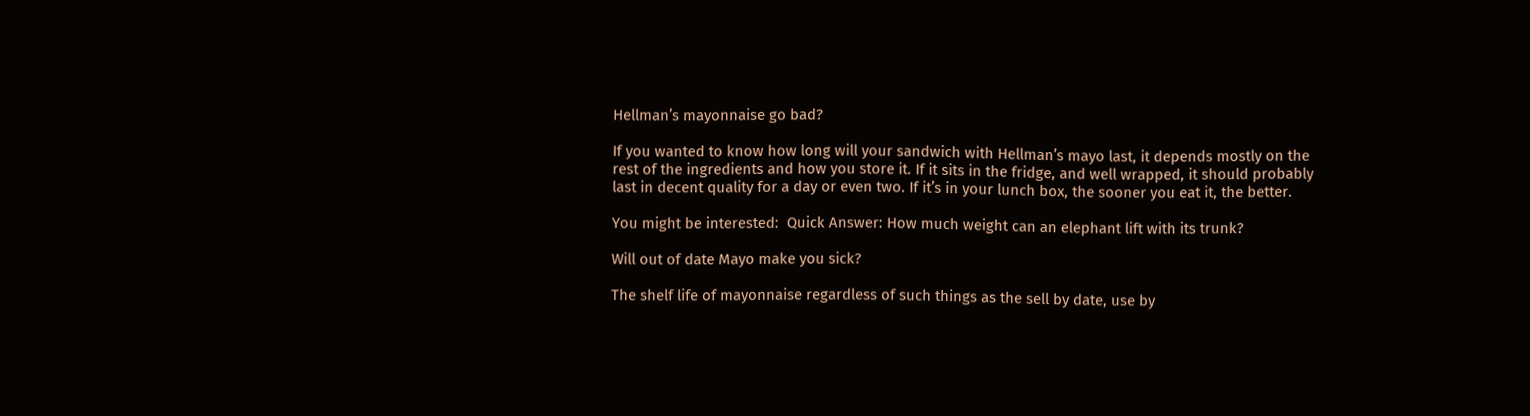Hellman’s mayonnaise go bad?

If you wanted to know how long will your sandwich with Hellman’s mayo last, it depends mostly on the rest of the ingredients and how you store it. If it sits in the fridge, and well wrapped, it should probably last in decent quality for a day or even two. If it’s in your lunch box, the sooner you eat it, the better.

You might be interested:  Quick Answer: How much weight can an elephant lift with its trunk?

Will out of date Mayo make you sick?

The shelf life of mayonnaise regardless of such things as the sell by date, use by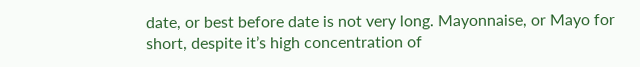date, or best before date is not very long. Mayonnaise, or Mayo for short, despite it’s high concentration of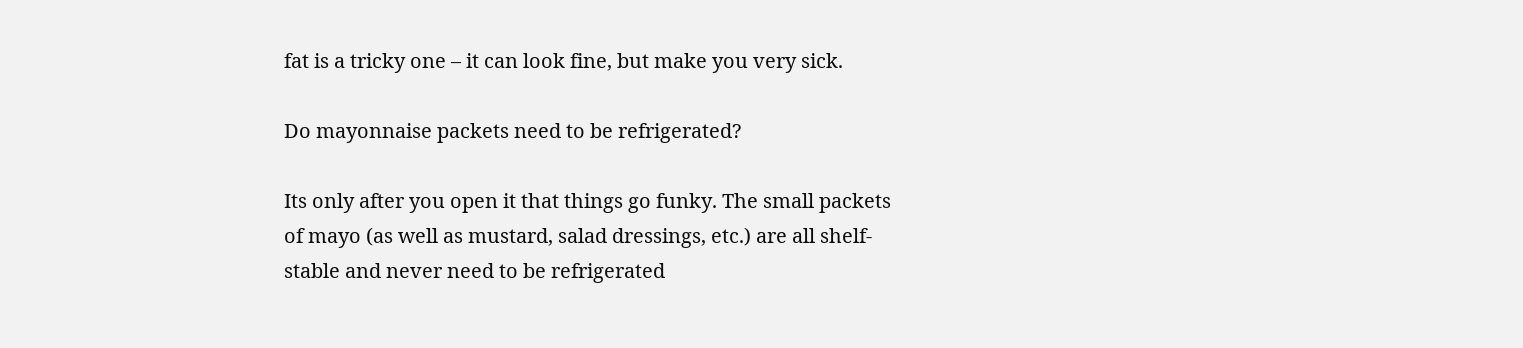fat is a tricky one – it can look fine, but make you very sick.

Do mayonnaise packets need to be refrigerated?

Its only after you open it that things go funky. The small packets of mayo (as well as mustard, salad dressings, etc.) are all shelf-stable and never need to be refrigerated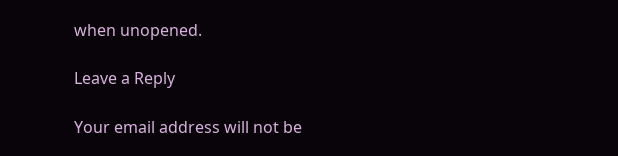when unopened.

Leave a Reply

Your email address will not be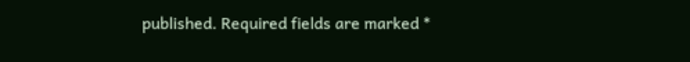published. Required fields are marked *